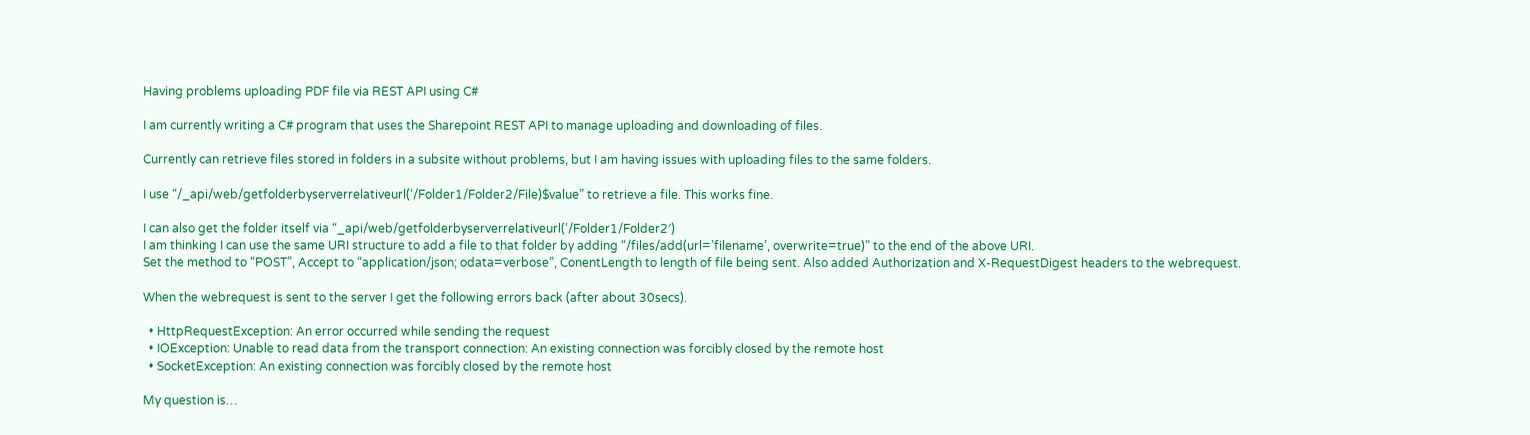Having problems uploading PDF file via REST API using C#

I am currently writing a C# program that uses the Sharepoint REST API to manage uploading and downloading of files.

Currently can retrieve files stored in folders in a subsite without problems, but I am having issues with uploading files to the same folders.

I use “/_api/web/getfolderbyserverrelativeurl(‘/Folder1/Folder2/File)$value” to retrieve a file. This works fine.

I can also get the folder itself via “_api/web/getfolderbyserverrelativeurl(‘/Folder1/Folder2′)
I am thinking I can use the same URI structure to add a file to that folder by adding “/files/add(url=’filename’, overwrite=true)” to the end of the above URI.
Set the method to “POST”, Accept to “application/json; odata=verbose”, ConentLength to length of file being sent. Also added Authorization and X-RequestDigest headers to the webrequest.

When the webrequest is sent to the server I get the following errors back (after about 30secs).

  • HttpRequestException: An error occurred while sending the request
  • IOException: Unable to read data from the transport connection: An existing connection was forcibly closed by the remote host
  • SocketException: An existing connection was forcibly closed by the remote host

My question is…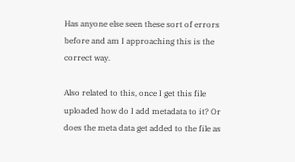Has anyone else seen these sort of errors before and am I approaching this is the correct way.

Also related to this, once I get this file uploaded how do I add metadata to it? Or does the meta data get added to the file as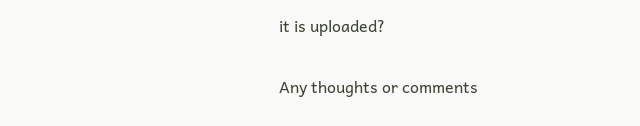it is uploaded?

Any thoughts or comments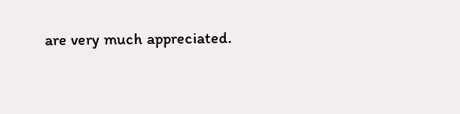are very much appreciated.